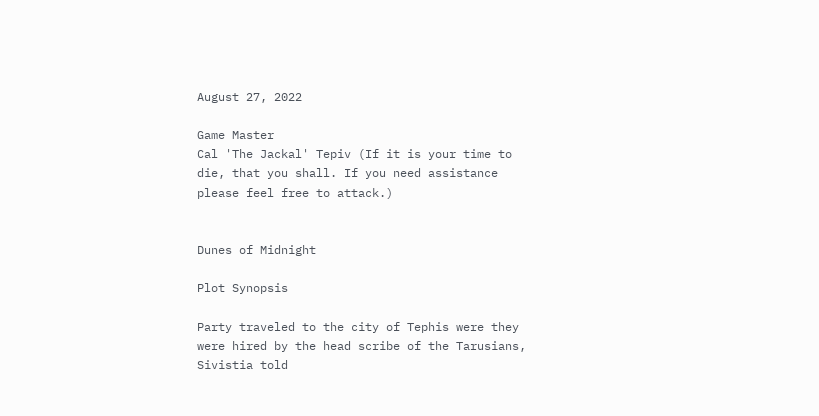August 27, 2022

Game Master
Cal 'The Jackal' Tepiv (If it is your time to die, that you shall. If you need assistance please feel free to attack.)


Dunes of Midnight

Plot Synopsis

Party traveled to the city of Tephis were they were hired by the head scribe of the Tarusians, Sivistia told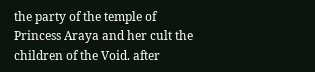the party of the temple of Princess Araya and her cult the children of the Void. after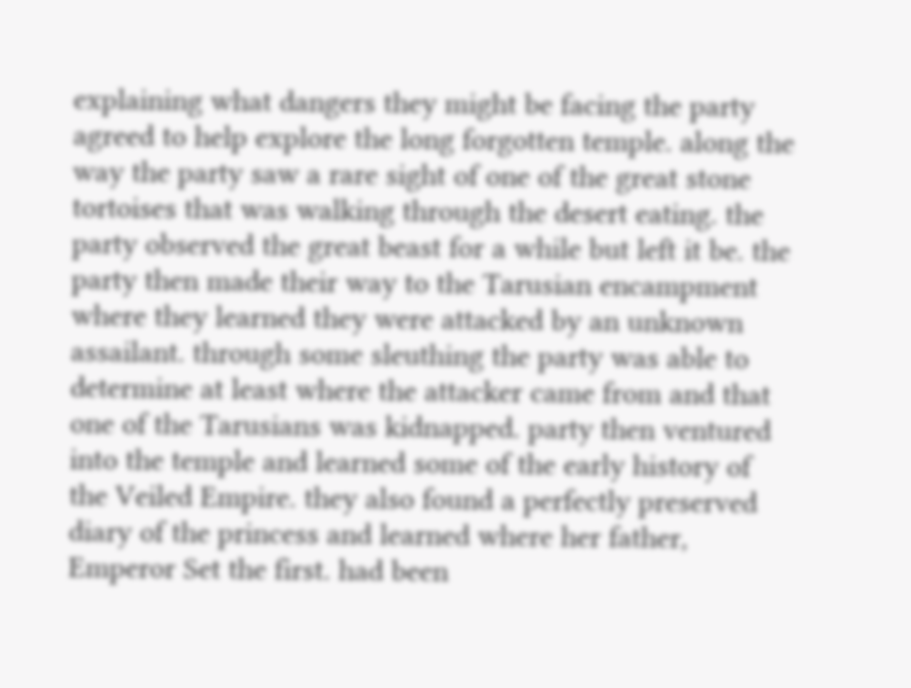explaining what dangers they might be facing the party agreed to help explore the long forgotten temple. along the way the party saw a rare sight of one of the great stone tortoises that was walking through the desert eating. the party observed the great beast for a while but left it be. the party then made their way to the Tarusian encampment where they learned they were attacked by an unknown assailant. through some sleuthing the party was able to determine at least where the attacker came from and that one of the Tarusians was kidnapped. party then ventured into the temple and learned some of the early history of the Veiled Empire. they also found a perfectly preserved diary of the princess and learned where her father, Emperor Set the first. had been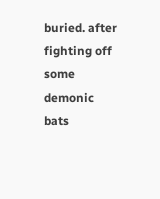buried. after fighting off some demonic bats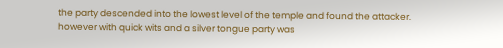the party descended into the lowest level of the temple and found the attacker. however with quick wits and a silver tongue party was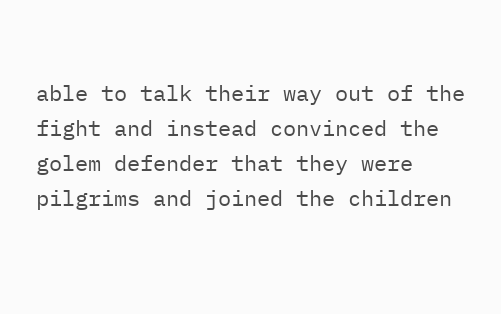able to talk their way out of the fight and instead convinced the golem defender that they were pilgrims and joined the children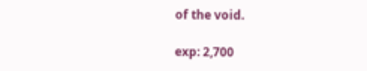of the void.

exp: 2,700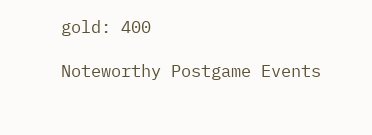gold: 400

Noteworthy Postgame Events